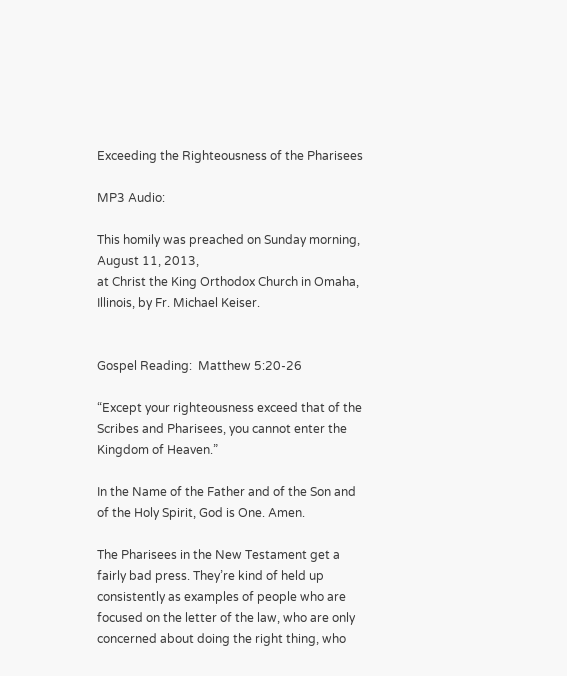Exceeding the Righteousness of the Pharisees

MP3 Audio:

This homily was preached on Sunday morning, August 11, 2013,
at Christ the King Orthodox Church in Omaha, Illinois, by Fr. Michael Keiser.


Gospel Reading:  Matthew 5:20-26

“Except your righteousness exceed that of the Scribes and Pharisees, you cannot enter the Kingdom of Heaven.”

In the Name of the Father and of the Son and of the Holy Spirit, God is One. Amen.

The Pharisees in the New Testament get a fairly bad press. They’re kind of held up consistently as examples of people who are focused on the letter of the law, who are only concerned about doing the right thing, who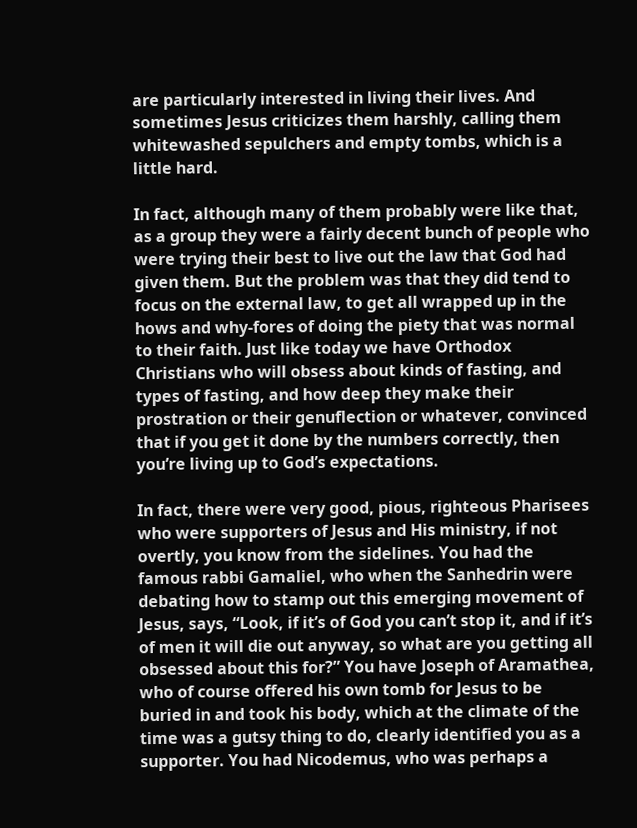are particularly interested in living their lives. And sometimes Jesus criticizes them harshly, calling them whitewashed sepulchers and empty tombs, which is a little hard.

In fact, although many of them probably were like that, as a group they were a fairly decent bunch of people who were trying their best to live out the law that God had given them. But the problem was that they did tend to focus on the external law, to get all wrapped up in the hows and why-fores of doing the piety that was normal to their faith. Just like today we have Orthodox Christians who will obsess about kinds of fasting, and types of fasting, and how deep they make their prostration or their genuflection or whatever, convinced that if you get it done by the numbers correctly, then you’re living up to God’s expectations.

In fact, there were very good, pious, righteous Pharisees who were supporters of Jesus and His ministry, if not overtly, you know from the sidelines. You had the famous rabbi Gamaliel, who when the Sanhedrin were debating how to stamp out this emerging movement of Jesus, says, “Look, if it’s of God you can’t stop it, and if it’s of men it will die out anyway, so what are you getting all obsessed about this for?” You have Joseph of Aramathea, who of course offered his own tomb for Jesus to be buried in and took his body, which at the climate of the time was a gutsy thing to do, clearly identified you as a supporter. You had Nicodemus, who was perhaps a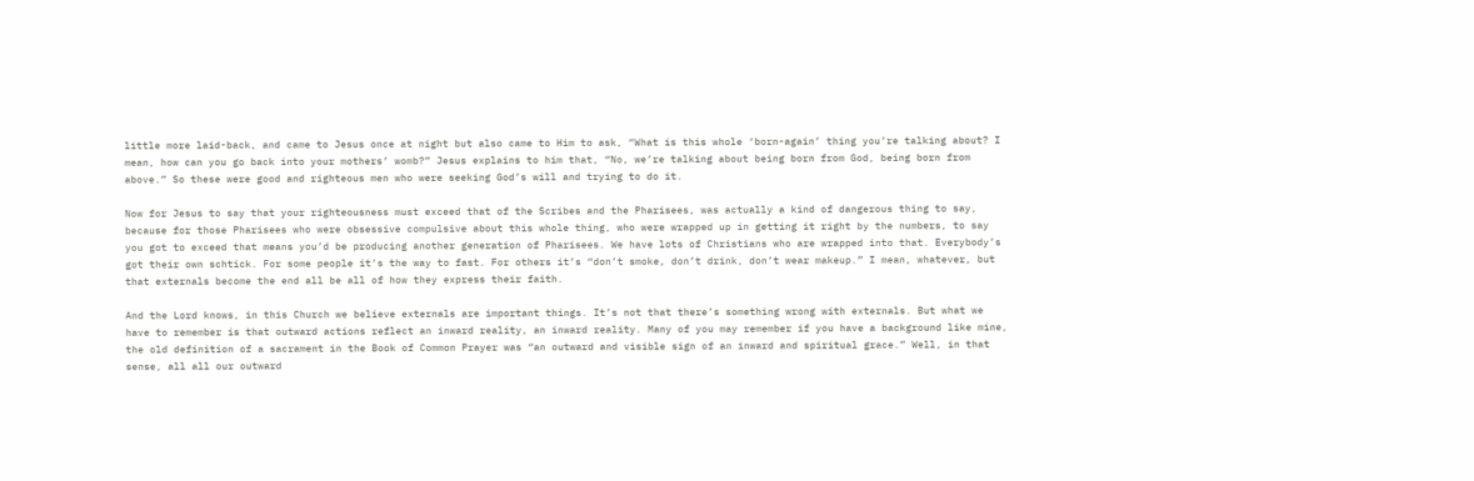little more laid-back, and came to Jesus once at night but also came to Him to ask, “What is this whole ‘born-again’ thing you’re talking about? I mean, how can you go back into your mothers’ womb?” Jesus explains to him that, “No, we’re talking about being born from God, being born from above.” So these were good and righteous men who were seeking God’s will and trying to do it.

Now for Jesus to say that your righteousness must exceed that of the Scribes and the Pharisees, was actually a kind of dangerous thing to say, because for those Pharisees who were obsessive compulsive about this whole thing, who were wrapped up in getting it right by the numbers, to say you got to exceed that means you’d be producing another generation of Pharisees. We have lots of Christians who are wrapped into that. Everybody’s got their own schtick. For some people it’s the way to fast. For others it’s “don’t smoke, don’t drink, don’t wear makeup.” I mean, whatever, but that externals become the end all be all of how they express their faith.

And the Lord knows, in this Church we believe externals are important things. It’s not that there’s something wrong with externals. But what we have to remember is that outward actions reflect an inward reality, an inward reality. Many of you may remember if you have a background like mine, the old definition of a sacrament in the Book of Common Prayer was “an outward and visible sign of an inward and spiritual grace.” Well, in that sense, all all our outward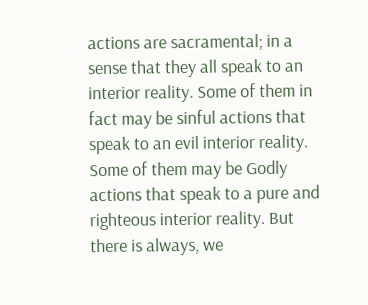actions are sacramental; in a sense that they all speak to an interior reality. Some of them in fact may be sinful actions that speak to an evil interior reality. Some of them may be Godly actions that speak to a pure and righteous interior reality. But there is always, we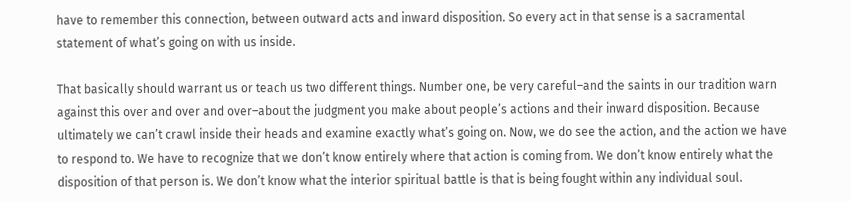have to remember this connection, between outward acts and inward disposition. So every act in that sense is a sacramental statement of what’s going on with us inside.

That basically should warrant us or teach us two different things. Number one, be very careful–and the saints in our tradition warn against this over and over and over–about the judgment you make about people’s actions and their inward disposition. Because ultimately we can’t crawl inside their heads and examine exactly what’s going on. Now, we do see the action, and the action we have to respond to. We have to recognize that we don’t know entirely where that action is coming from. We don’t know entirely what the disposition of that person is. We don’t know what the interior spiritual battle is that is being fought within any individual soul.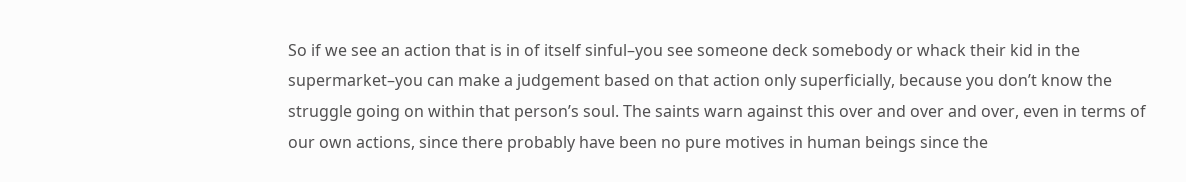So if we see an action that is in of itself sinful–you see someone deck somebody or whack their kid in the supermarket–you can make a judgement based on that action only superficially, because you don’t know the struggle going on within that person’s soul. The saints warn against this over and over and over, even in terms of our own actions, since there probably have been no pure motives in human beings since the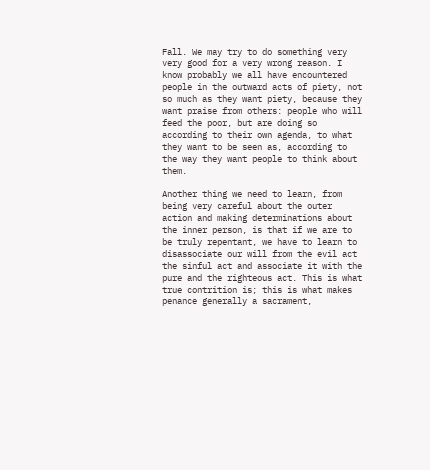Fall. We may try to do something very very good for a very wrong reason. I know probably we all have encountered people in the outward acts of piety, not so much as they want piety, because they want praise from others: people who will feed the poor, but are doing so according to their own agenda, to what they want to be seen as, according to the way they want people to think about them.

Another thing we need to learn, from being very careful about the outer action and making determinations about the inner person, is that if we are to be truly repentant, we have to learn to disassociate our will from the evil act the sinful act and associate it with the pure and the righteous act. This is what true contrition is; this is what makes penance generally a sacrament,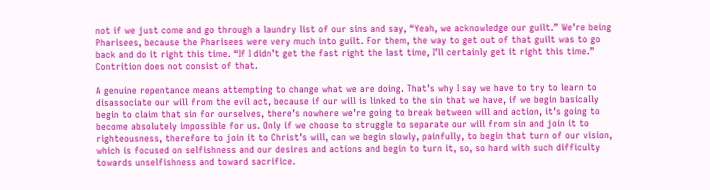not if we just come and go through a laundry list of our sins and say, “Yeah, we acknowledge our guilt.” We’re being Pharisees, because the Pharisees were very much into guilt. For them, the way to get out of that guilt was to go back and do it right this time. “If I didn’t get the fast right the last time, I’ll certainly get it right this time.” Contrition does not consist of that.

A genuine repentance means attempting to change what we are doing. That’s why I say we have to try to learn to disassociate our will from the evil act, because if our will is linked to the sin that we have, if we begin basically begin to claim that sin for ourselves, there’s nowhere we’re going to break between will and action, it’s going to become absolutely impossible for us. Only if we choose to struggle to separate our will from sin and join it to righteousness, therefore to join it to Christ’s will, can we begin slowly, painfully, to begin that turn of our vision, which is focused on selfishness and our desires and actions and begin to turn it, so, so hard with such difficulty towards unselfishness and toward sacrifice.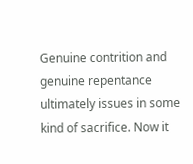Genuine contrition and genuine repentance ultimately issues in some kind of sacrifice. Now it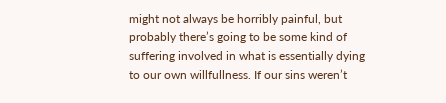might not always be horribly painful, but probably there’s going to be some kind of suffering involved in what is essentially dying to our own willfullness. If our sins weren’t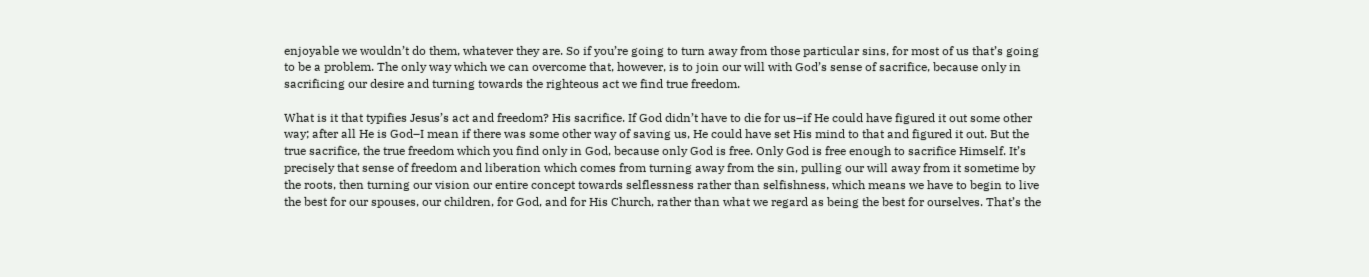enjoyable we wouldn’t do them, whatever they are. So if you’re going to turn away from those particular sins, for most of us that’s going to be a problem. The only way which we can overcome that, however, is to join our will with God’s sense of sacrifice, because only in sacrificing our desire and turning towards the righteous act we find true freedom.

What is it that typifies Jesus’s act and freedom? His sacrifice. If God didn’t have to die for us–if He could have figured it out some other way; after all He is God–I mean if there was some other way of saving us, He could have set His mind to that and figured it out. But the true sacrifice, the true freedom which you find only in God, because only God is free. Only God is free enough to sacrifice Himself. It’s precisely that sense of freedom and liberation which comes from turning away from the sin, pulling our will away from it sometime by the roots, then turning our vision our entire concept towards selflessness rather than selfishness, which means we have to begin to live the best for our spouses, our children, for God, and for His Church, rather than what we regard as being the best for ourselves. That’s the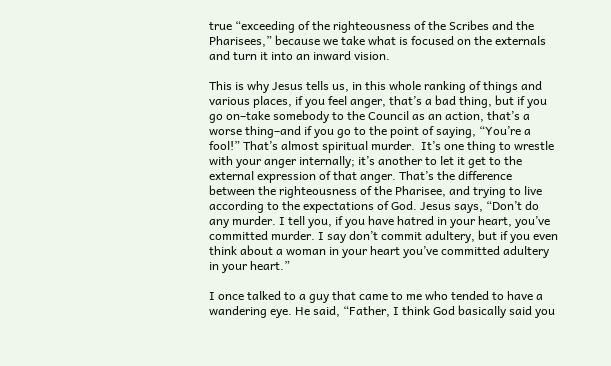true “exceeding of the righteousness of the Scribes and the Pharisees,” because we take what is focused on the externals and turn it into an inward vision.

This is why Jesus tells us, in this whole ranking of things and various places, if you feel anger, that’s a bad thing, but if you go on–take somebody to the Council as an action, that’s a worse thing–and if you go to the point of saying, “You’re a fool!” That’s almost spiritual murder.  It’s one thing to wrestle with your anger internally; it’s another to let it get to the external expression of that anger. That’s the difference between the righteousness of the Pharisee, and trying to live according to the expectations of God. Jesus says, “Don’t do any murder. I tell you, if you have hatred in your heart, you’ve committed murder. I say don’t commit adultery, but if you even think about a woman in your heart you’ve committed adultery in your heart.”

I once talked to a guy that came to me who tended to have a wandering eye. He said, “Father, I think God basically said you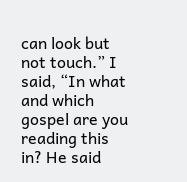can look but not touch.” I said, “In what and which gospel are you reading this in? He said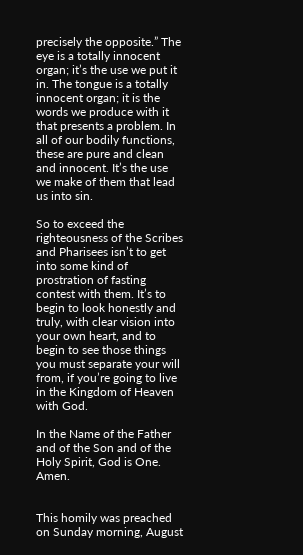precisely the opposite.” The eye is a totally innocent organ; it’s the use we put it in. The tongue is a totally innocent organ; it is the words we produce with it that presents a problem. In all of our bodily functions, these are pure and clean and innocent. It’s the use we make of them that lead us into sin.

So to exceed the righteousness of the Scribes and Pharisees isn’t to get into some kind of prostration of fasting contest with them. It’s to begin to look honestly and truly, with clear vision into your own heart, and to begin to see those things you must separate your will from, if you’re going to live in the Kingdom of Heaven with God.

In the Name of the Father and of the Son and of the Holy Spirit, God is One. Amen.


This homily was preached on Sunday morning, August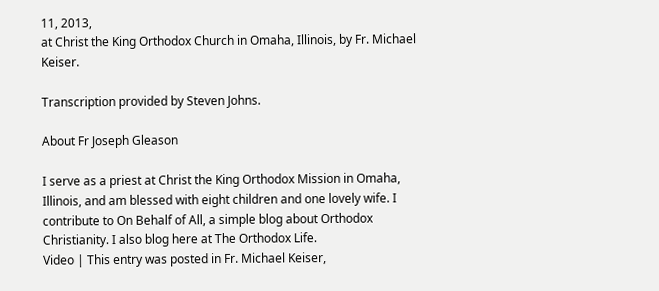11, 2013,
at Christ the King Orthodox Church in Omaha, Illinois, by Fr. Michael Keiser.

Transcription provided by Steven Johns.

About Fr Joseph Gleason

I serve as a priest at Christ the King Orthodox Mission in Omaha, Illinois, and am blessed with eight children and one lovely wife. I contribute to On Behalf of All, a simple blog about Orthodox Christianity. I also blog here at The Orthodox Life.
Video | This entry was posted in Fr. Michael Keiser,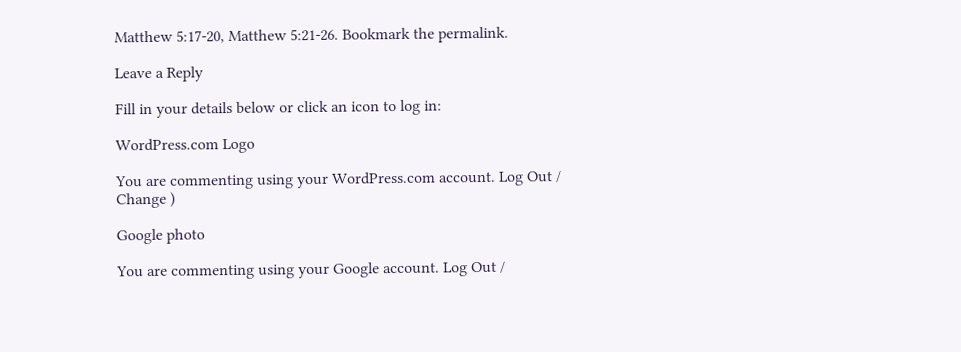Matthew 5:17-20, Matthew 5:21-26. Bookmark the permalink.

Leave a Reply

Fill in your details below or click an icon to log in:

WordPress.com Logo

You are commenting using your WordPress.com account. Log Out /  Change )

Google photo

You are commenting using your Google account. Log Out /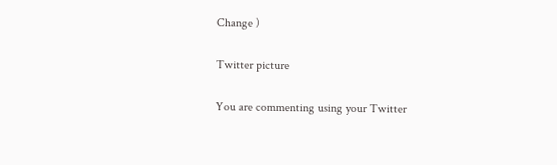Change )

Twitter picture

You are commenting using your Twitter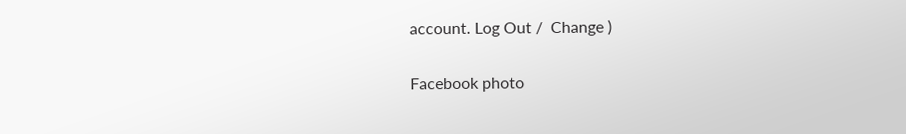account. Log Out /  Change )

Facebook photo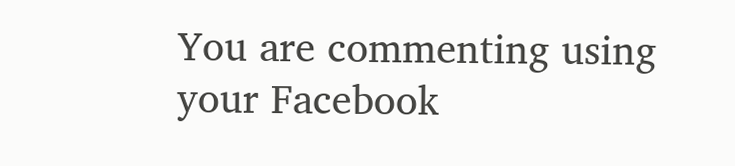You are commenting using your Facebook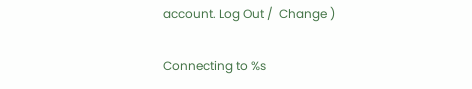account. Log Out /  Change )

Connecting to %s